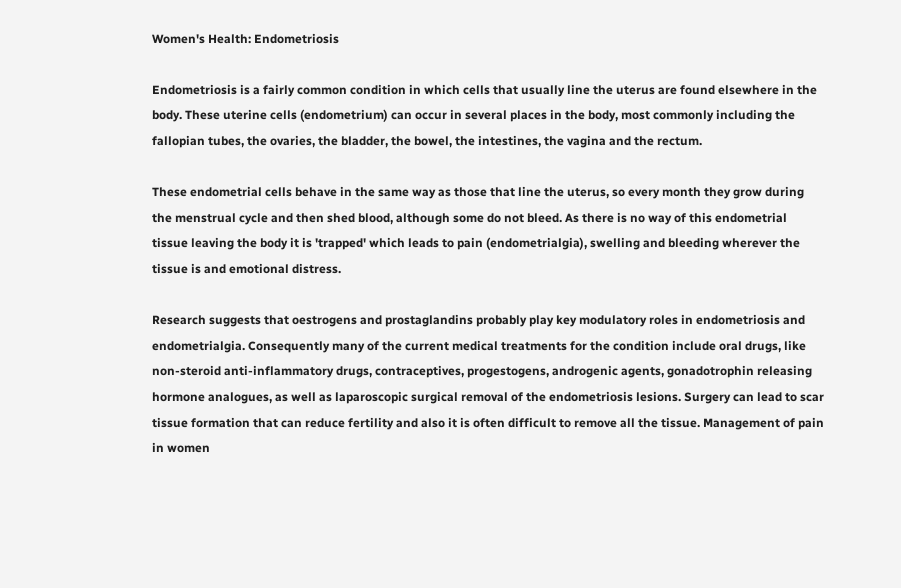Women's Health: Endometriosis

Endometriosis is a fairly common condition in which cells that usually line the uterus are found elsewhere in the body. These uterine cells (endometrium) can occur in several places in the body, most commonly including the fallopian tubes, the ovaries, the bladder, the bowel, the intestines, the vagina and the rectum.

These endometrial cells behave in the same way as those that line the uterus, so every month they grow during the menstrual cycle and then shed blood, although some do not bleed. As there is no way of this endometrial tissue leaving the body it is 'trapped' which leads to pain (endometrialgia), swelling and bleeding wherever the tissue is and emotional distress.

Research suggests that oestrogens and prostaglandins probably play key modulatory roles in endometriosis and endometrialgia. Consequently many of the current medical treatments for the condition include oral drugs, like non-steroid anti-inflammatory drugs, contraceptives, progestogens, androgenic agents, gonadotrophin releasing hormone analogues, as well as laparoscopic surgical removal of the endometriosis lesions. Surgery can lead to scar tissue formation that can reduce fertility and also it is often difficult to remove all the tissue. Management of pain in women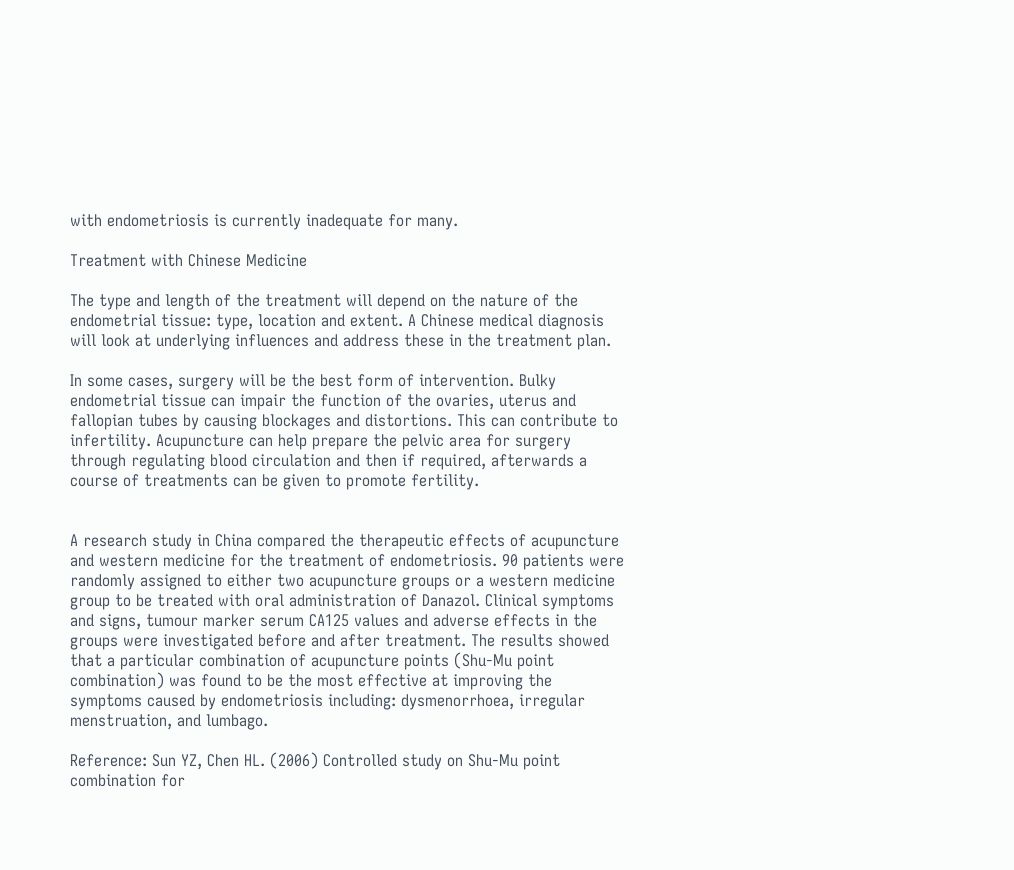with endometriosis is currently inadequate for many.

Treatment with Chinese Medicine

The type and length of the treatment will depend on the nature of the endometrial tissue: type, location and extent. A Chinese medical diagnosis will look at underlying influences and address these in the treatment plan.

In some cases, surgery will be the best form of intervention. Bulky endometrial tissue can impair the function of the ovaries, uterus and fallopian tubes by causing blockages and distortions. This can contribute to infertility. Acupuncture can help prepare the pelvic area for surgery through regulating blood circulation and then if required, afterwards a course of treatments can be given to promote fertility.


A research study in China compared the therapeutic effects of acupuncture and western medicine for the treatment of endometriosis. 90 patients were randomly assigned to either two acupuncture groups or a western medicine group to be treated with oral administration of Danazol. Clinical symptoms and signs, tumour marker serum CA125 values and adverse effects in the groups were investigated before and after treatment. The results showed that a particular combination of acupuncture points (Shu-Mu point combination) was found to be the most effective at improving the symptoms caused by endometriosis including: dysmenorrhoea, irregular menstruation, and lumbago.

Reference: Sun YZ, Chen HL. (2006) Controlled study on Shu-Mu point combination for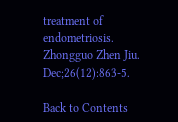treatment of endometriosis. Zhongguo Zhen Jiu. Dec;26(12):863-5.

Back to Contents